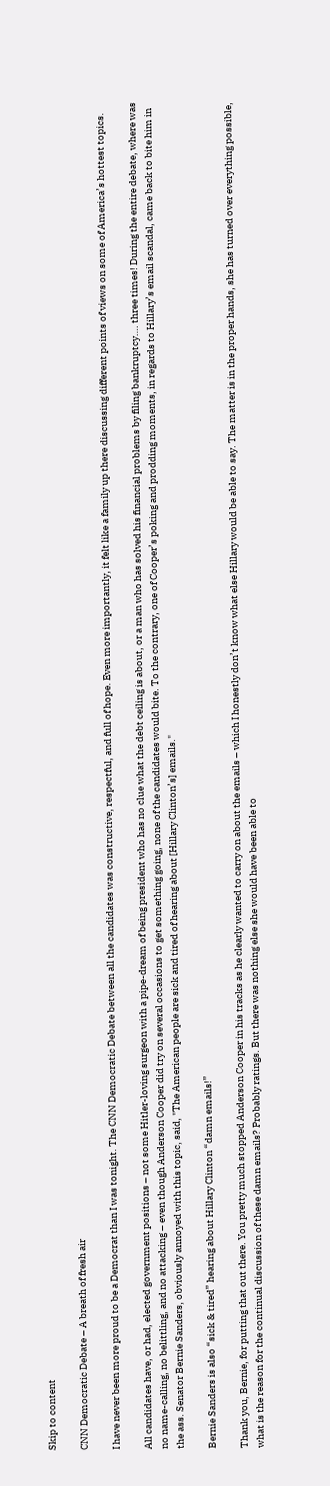Skip to content

CNN Democratic Debate – A breath of fresh air

I have never been more proud to be a Democrat than I was tonight. The CNN Democratic Debate between all the candidates was constructive, respectful, and full of hope. Even more importantly, it felt like a family up there discussing different points of views on some of America’s hottest topics.

All candidates have, or had, elected government positions – not some Hitler-loving surgeon with a pipe-dream of being president who has no clue what the debt ceiling is about, or a man who has solved his financial problems by filing bankruptcy…. three times! During the entire debate, where was no name-calling, no belittling, and no attacking – even though Anderson Cooper did try on several occasions to get something going, none of the candidates would bite. To the contrary, one of Cooper’s poking and prodding moments, in regards to Hillary’s email scandal, came back to bite him in the ass. Senator Bernie Sanders, obviously annoyed with this topic, said, "The American people are sick and tired of hearing about [Hillary Clinton’s] emails."

Bernie Sanders is also “sick & tired” hearing about Hillary Clinton “damn emails!”

Thank you, Bernie, for putting that out there. You pretty much stopped Anderson Cooper in his tracks as he clearly wanted to carry on about the emails – which I honestly don’t know what else Hillary would be able to say. The matter is in the proper hands, she has turned over everything possible, what is the reason for the continual discussion of these damn emails? Probably ratings. But there was nothing else she would have been able to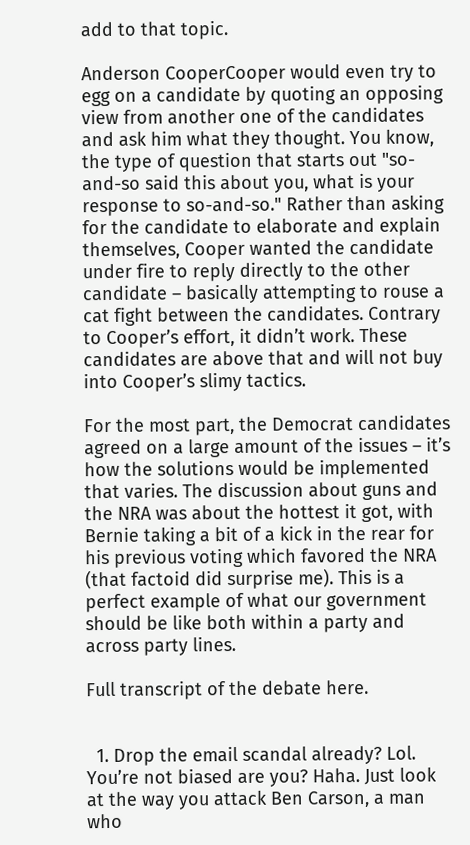add to that topic.

Anderson CooperCooper would even try to egg on a candidate by quoting an opposing view from another one of the candidates and ask him what they thought. You know, the type of question that starts out "so-and-so said this about you, what is your response to so-and-so." Rather than asking for the candidate to elaborate and explain themselves, Cooper wanted the candidate under fire to reply directly to the other candidate – basically attempting to rouse a cat fight between the candidates. Contrary to Cooper’s effort, it didn’t work. These candidates are above that and will not buy into Cooper’s slimy tactics.

For the most part, the Democrat candidates agreed on a large amount of the issues – it’s how the solutions would be implemented that varies. The discussion about guns and the NRA was about the hottest it got, with Bernie taking a bit of a kick in the rear for his previous voting which favored the NRA (that factoid did surprise me). This is a perfect example of what our government should be like both within a party and across party lines.

Full transcript of the debate here.


  1. Drop the email scandal already? Lol. You’re not biased are you? Haha. Just look at the way you attack Ben Carson, a man who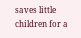saves little children for a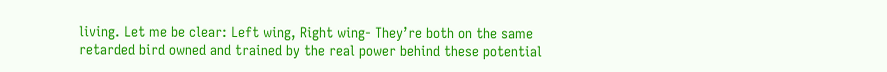living. Let me be clear: Left wing, Right wing- They’re both on the same retarded bird owned and trained by the real power behind these potential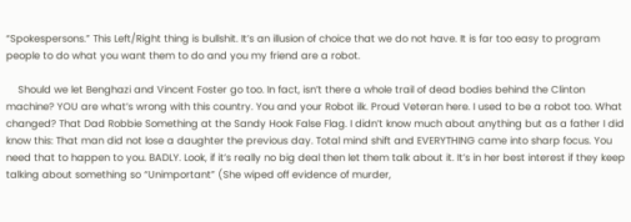“Spokespersons.” This Left/Right thing is bullshit. It’s an illusion of choice that we do not have. It is far too easy to program people to do what you want them to do and you my friend are a robot.

    Should we let Benghazi and Vincent Foster go too. In fact, isn’t there a whole trail of dead bodies behind the Clinton machine? YOU are what’s wrong with this country. You and your Robot ilk. Proud Veteran here. I used to be a robot too. What changed? That Dad Robbie Something at the Sandy Hook False Flag. I didn’t know much about anything but as a father I did know this: That man did not lose a daughter the previous day. Total mind shift and EVERYTHING came into sharp focus. You need that to happen to you. BADLY. Look, if it’s really no big deal then let them talk about it. It’s in her best interest if they keep talking about something so “Unimportant” (She wiped off evidence of murder,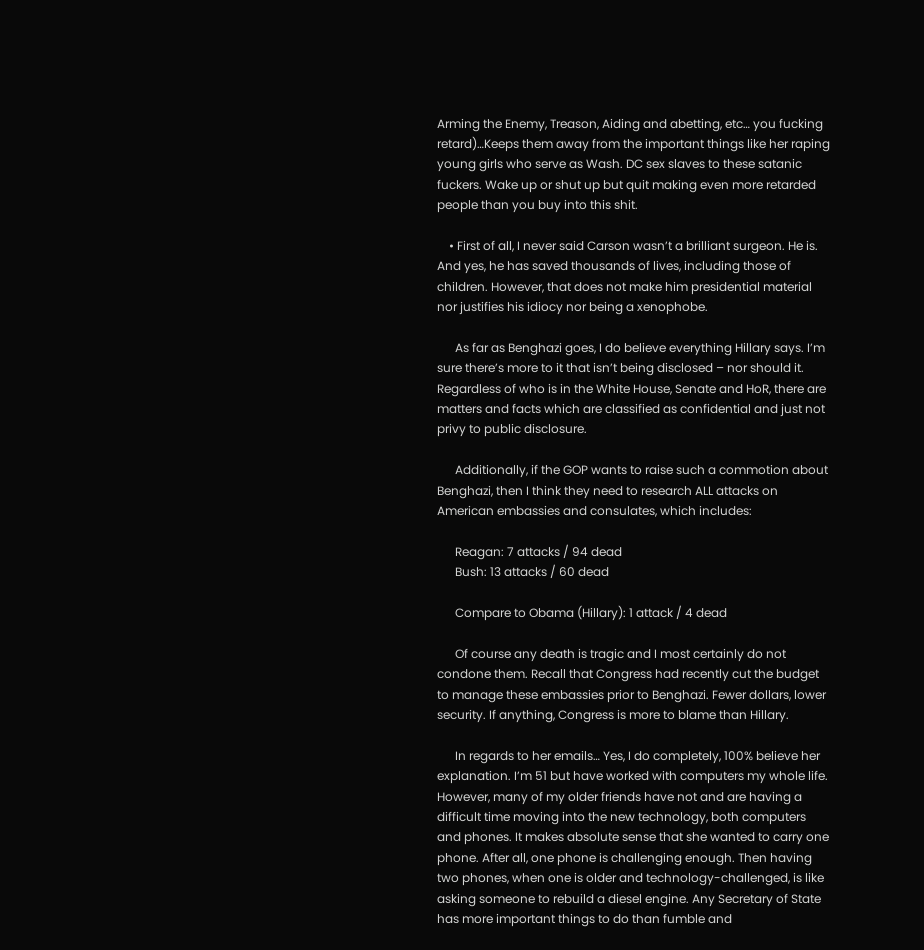Arming the Enemy, Treason, Aiding and abetting, etc… you fucking retard)…Keeps them away from the important things like her raping young girls who serve as Wash. DC sex slaves to these satanic fuckers. Wake up or shut up but quit making even more retarded people than you buy into this shit.

    • First of all, I never said Carson wasn’t a brilliant surgeon. He is. And yes, he has saved thousands of lives, including those of children. However, that does not make him presidential material nor justifies his idiocy nor being a xenophobe.

      As far as Benghazi goes, I do believe everything Hillary says. I’m sure there’s more to it that isn’t being disclosed – nor should it. Regardless of who is in the White House, Senate and HoR, there are matters and facts which are classified as confidential and just not privy to public disclosure.

      Additionally, if the GOP wants to raise such a commotion about Benghazi, then I think they need to research ALL attacks on American embassies and consulates, which includes:

      Reagan: 7 attacks / 94 dead
      Bush: 13 attacks / 60 dead

      Compare to Obama (Hillary): 1 attack / 4 dead

      Of course any death is tragic and I most certainly do not condone them. Recall that Congress had recently cut the budget to manage these embassies prior to Benghazi. Fewer dollars, lower security. If anything, Congress is more to blame than Hillary.

      In regards to her emails… Yes, I do completely, 100% believe her explanation. I’m 51 but have worked with computers my whole life. However, many of my older friends have not and are having a difficult time moving into the new technology, both computers and phones. It makes absolute sense that she wanted to carry one phone. After all, one phone is challenging enough. Then having two phones, when one is older and technology-challenged, is like asking someone to rebuild a diesel engine. Any Secretary of State has more important things to do than fumble and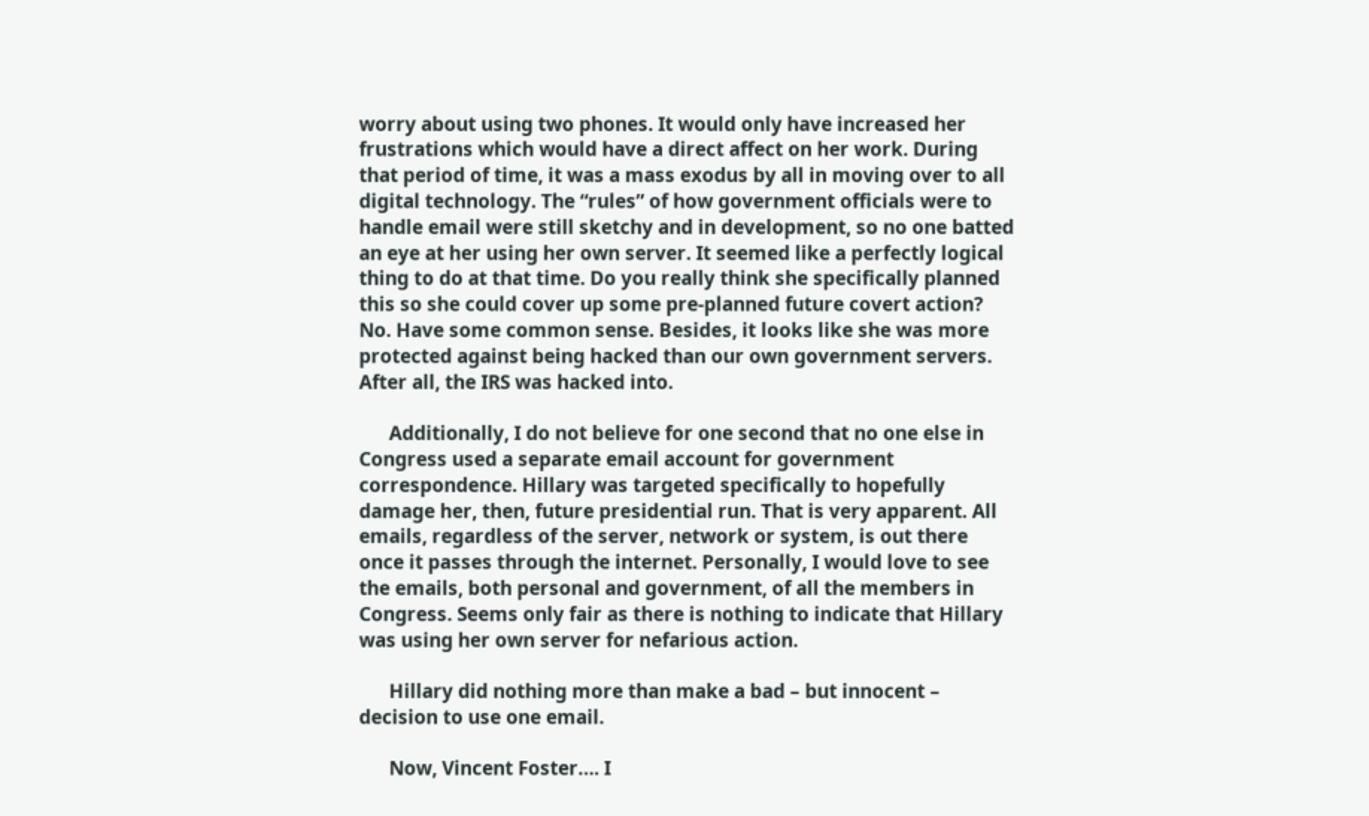worry about using two phones. It would only have increased her frustrations which would have a direct affect on her work. During that period of time, it was a mass exodus by all in moving over to all digital technology. The “rules” of how government officials were to handle email were still sketchy and in development, so no one batted an eye at her using her own server. It seemed like a perfectly logical thing to do at that time. Do you really think she specifically planned this so she could cover up some pre-planned future covert action? No. Have some common sense. Besides, it looks like she was more protected against being hacked than our own government servers. After all, the IRS was hacked into.

      Additionally, I do not believe for one second that no one else in Congress used a separate email account for government correspondence. Hillary was targeted specifically to hopefully damage her, then, future presidential run. That is very apparent. All emails, regardless of the server, network or system, is out there once it passes through the internet. Personally, I would love to see the emails, both personal and government, of all the members in Congress. Seems only fair as there is nothing to indicate that Hillary was using her own server for nefarious action.

      Hillary did nothing more than make a bad – but innocent – decision to use one email.

      Now, Vincent Foster…. I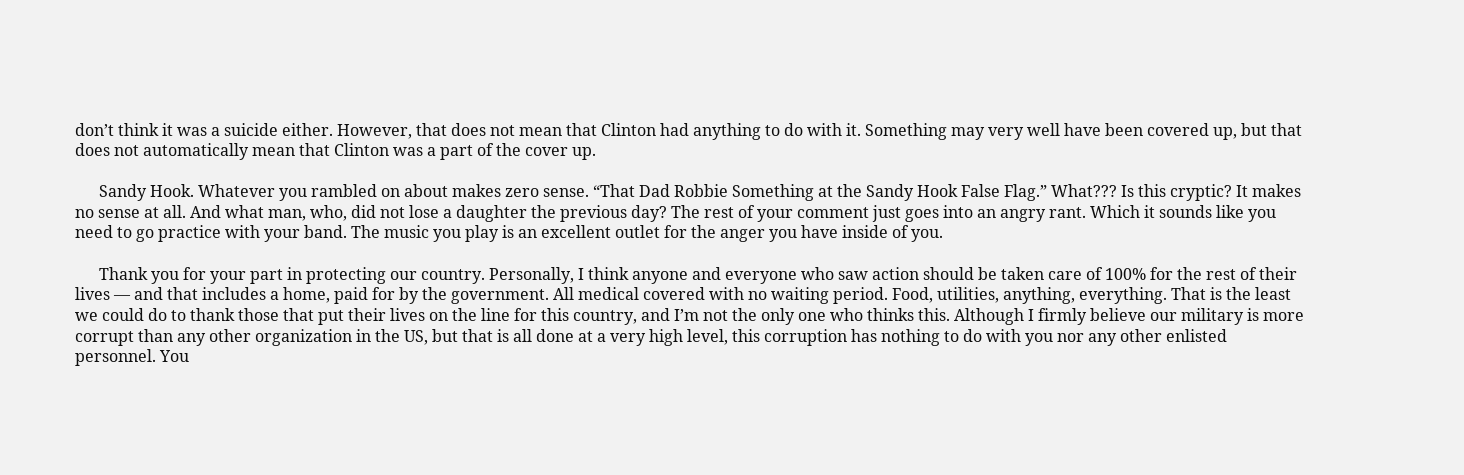don’t think it was a suicide either. However, that does not mean that Clinton had anything to do with it. Something may very well have been covered up, but that does not automatically mean that Clinton was a part of the cover up.

      Sandy Hook. Whatever you rambled on about makes zero sense. “That Dad Robbie Something at the Sandy Hook False Flag.” What??? Is this cryptic? It makes no sense at all. And what man, who, did not lose a daughter the previous day? The rest of your comment just goes into an angry rant. Which it sounds like you need to go practice with your band. The music you play is an excellent outlet for the anger you have inside of you.

      Thank you for your part in protecting our country. Personally, I think anyone and everyone who saw action should be taken care of 100% for the rest of their lives — and that includes a home, paid for by the government. All medical covered with no waiting period. Food, utilities, anything, everything. That is the least we could do to thank those that put their lives on the line for this country, and I’m not the only one who thinks this. Although I firmly believe our military is more corrupt than any other organization in the US, but that is all done at a very high level, this corruption has nothing to do with you nor any other enlisted personnel. You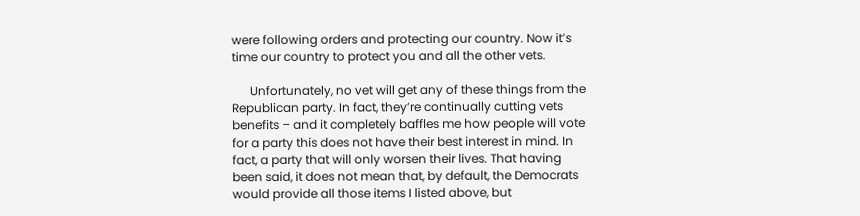were following orders and protecting our country. Now it’s time our country to protect you and all the other vets.

      Unfortunately, no vet will get any of these things from the Republican party. In fact, they’re continually cutting vets benefits – and it completely baffles me how people will vote for a party this does not have their best interest in mind. In fact, a party that will only worsen their lives. That having been said, it does not mean that, by default, the Democrats would provide all those items I listed above, but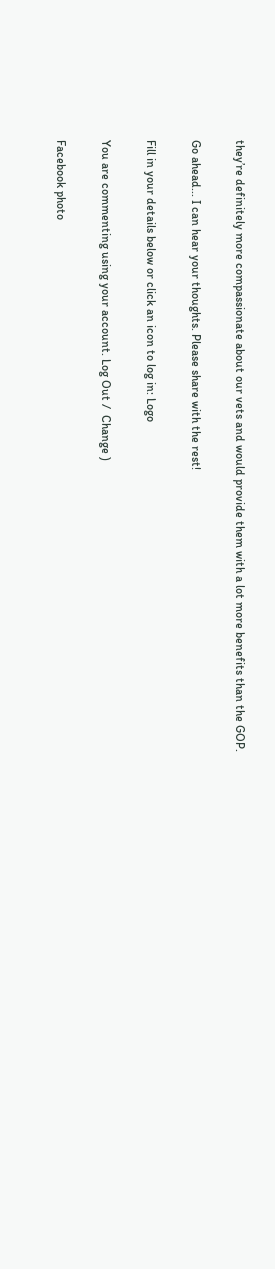they’re definitely more compassionate about our vets and would provide them with a lot more benefits than the GOP.

Go ahead... I can hear your thoughts. Please share with the rest!

Fill in your details below or click an icon to log in: Logo

You are commenting using your account. Log Out /  Change )

Facebook photo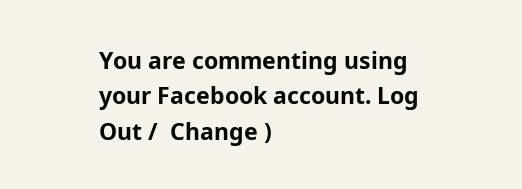You are commenting using your Facebook account. Log Out /  Change )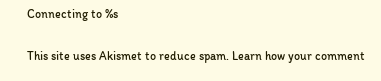Connecting to %s

This site uses Akismet to reduce spam. Learn how your comment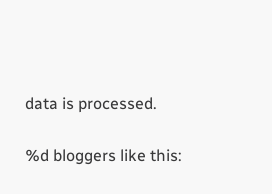data is processed.

%d bloggers like this: